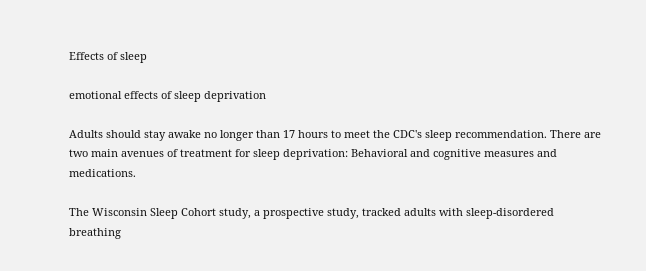Effects of sleep

emotional effects of sleep deprivation

Adults should stay awake no longer than 17 hours to meet the CDC's sleep recommendation. There are two main avenues of treatment for sleep deprivation: Behavioral and cognitive measures and medications.

The Wisconsin Sleep Cohort study, a prospective study, tracked adults with sleep-disordered breathing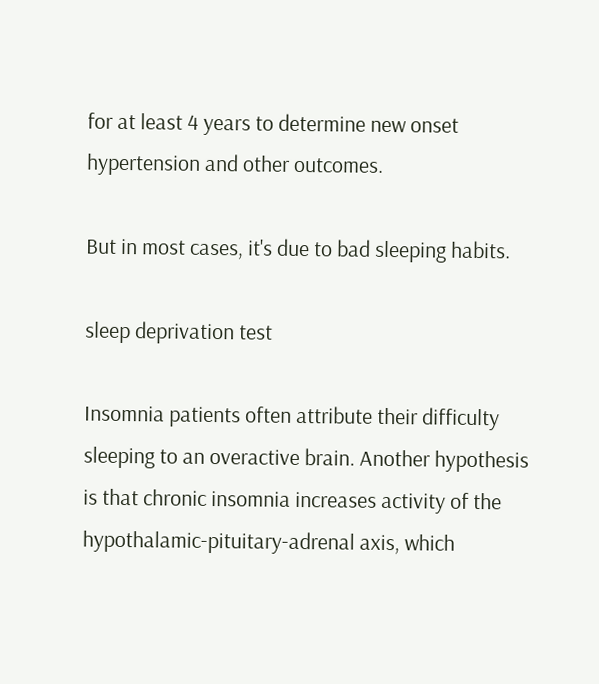for at least 4 years to determine new onset hypertension and other outcomes.

But in most cases, it's due to bad sleeping habits.

sleep deprivation test

Insomnia patients often attribute their difficulty sleeping to an overactive brain. Another hypothesis is that chronic insomnia increases activity of the hypothalamic-pituitary-adrenal axis, which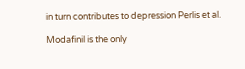in turn contributes to depression Perlis et al.

Modafinil is the only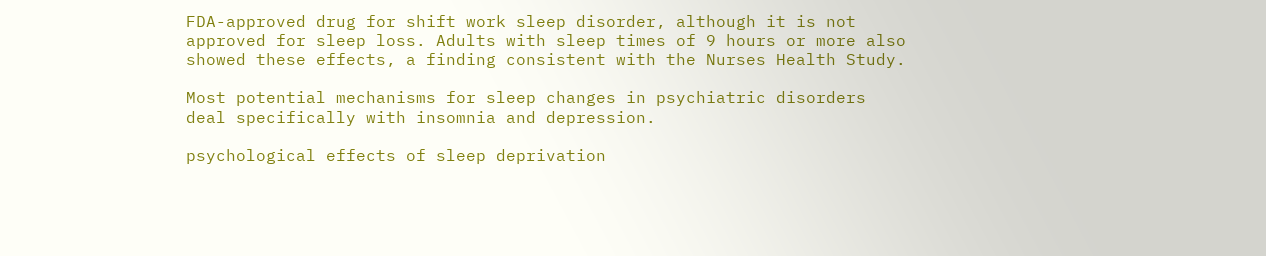FDA-approved drug for shift work sleep disorder, although it is not approved for sleep loss. Adults with sleep times of 9 hours or more also showed these effects, a finding consistent with the Nurses Health Study.

Most potential mechanisms for sleep changes in psychiatric disorders deal specifically with insomnia and depression.

psychological effects of sleep deprivation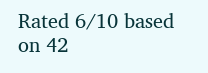Rated 6/10 based on 42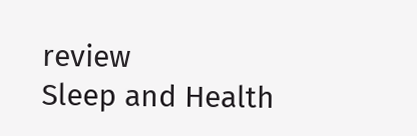review
Sleep and Health